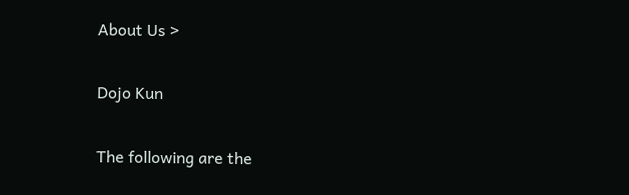About Us >

Dojo Kun

The following are the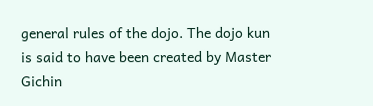general rules of the dojo. The dojo kun is said to have been created by Master Gichin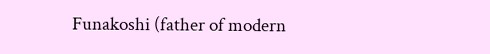Funakoshi (father of modern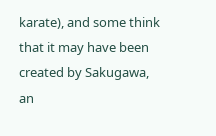karate), and some think that it may have been created by Sakugawa, an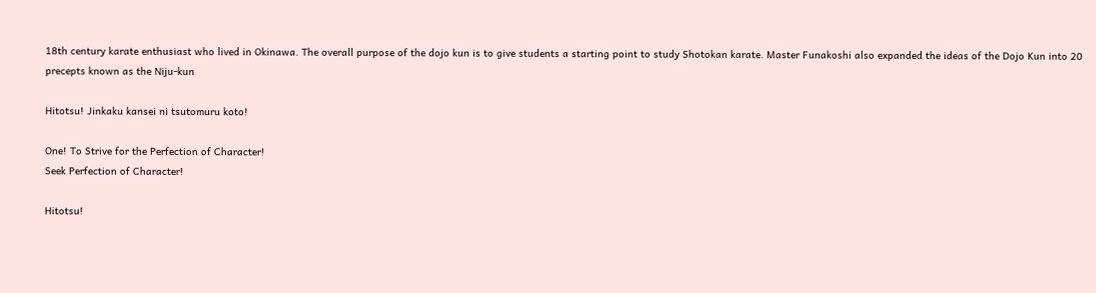18th century karate enthusiast who lived in Okinawa. The overall purpose of the dojo kun is to give students a starting point to study Shotokan karate. Master Funakoshi also expanded the ideas of the Dojo Kun into 20 precepts known as the Niju-kun

Hitotsu! Jinkaku kansei ni tsutomuru koto!

One! To Strive for the Perfection of Character!
Seek Perfection of Character!

Hitotsu!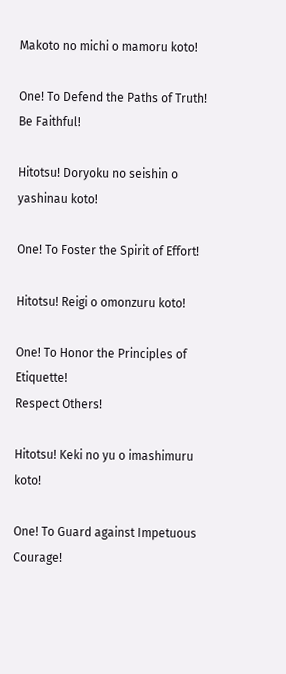Makoto no michi o mamoru koto!

One! To Defend the Paths of Truth!
Be Faithful!

Hitotsu! Doryoku no seishin o yashinau koto!

One! To Foster the Spirit of Effort!

Hitotsu! Reigi o omonzuru koto!

One! To Honor the Principles of Etiquette!
Respect Others!

Hitotsu! Keki no yu o imashimuru koto!

One! To Guard against Impetuous Courage!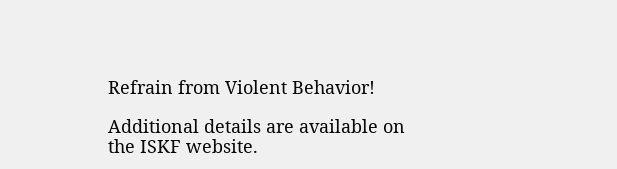Refrain from Violent Behavior!

Additional details are available on the ISKF website.